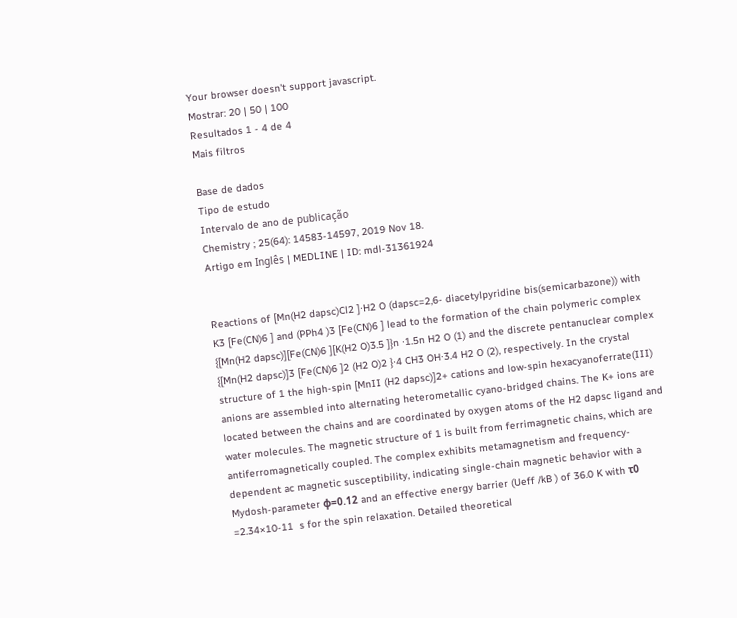Your browser doesn't support javascript.
Mostrar: 20 | 50 | 100
Resultados 1 - 4 de 4
Mais filtros

Base de dados
Tipo de estudo
Intervalo de ano de publicação
Chemistry ; 25(64): 14583-14597, 2019 Nov 18.
Artigo em Inglês | MEDLINE | ID: mdl-31361924


Reactions of [Mn(H2 dapsc)Cl2 ]⋅H2 O (dapsc=2,6- diacetylpyridine bis(semicarbazone)) with K3 [Fe(CN)6 ] and (PPh4 )3 [Fe(CN)6 ] lead to the formation of the chain polymeric complex {[Mn(H2 dapsc)][Fe(CN)6 ][K(H2 O)3.5 ]}n ⋅1.5n H2 O (1) and the discrete pentanuclear complex {[Mn(H2 dapsc)]3 [Fe(CN)6 ]2 (H2 O)2 }⋅4 CH3 OH⋅3.4 H2 O (2), respectively. In the crystal structure of 1 the high-spin [MnII (H2 dapsc)]2+ cations and low-spin hexacyanoferrate(III) anions are assembled into alternating heterometallic cyano-bridged chains. The K+ ions are located between the chains and are coordinated by oxygen atoms of the H2 dapsc ligand and water molecules. The magnetic structure of 1 is built from ferrimagnetic chains, which are antiferromagnetically coupled. The complex exhibits metamagnetism and frequency-dependent ac magnetic susceptibility, indicating single-chain magnetic behavior with a Mydosh-parameter φ=0.12 and an effective energy barrier (Ueff /kB ) of 36.0 K with τ0 =2.34×10-11  s for the spin relaxation. Detailed theoretical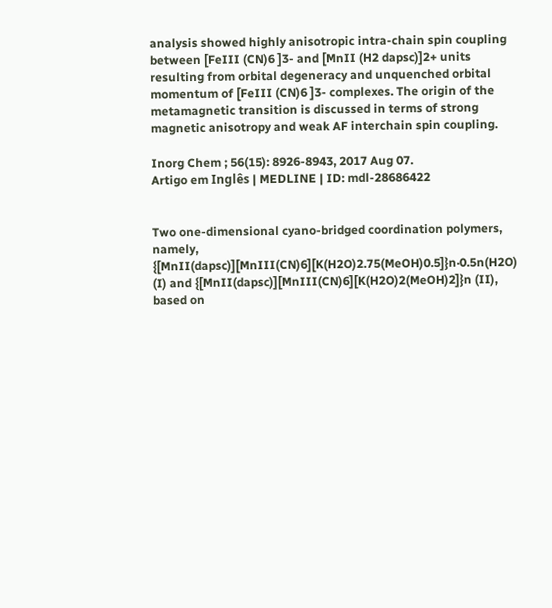analysis showed highly anisotropic intra-chain spin coupling between [FeIII (CN)6 ]3- and [MnII (H2 dapsc)]2+ units resulting from orbital degeneracy and unquenched orbital momentum of [FeIII (CN)6 ]3- complexes. The origin of the metamagnetic transition is discussed in terms of strong magnetic anisotropy and weak AF interchain spin coupling.

Inorg Chem ; 56(15): 8926-8943, 2017 Aug 07.
Artigo em Inglês | MEDLINE | ID: mdl-28686422


Two one-dimensional cyano-bridged coordination polymers, namely, {[MnII(dapsc)][MnIII(CN)6][K(H2O)2.75(MeOH)0.5]}n·0.5n(H2O) (I) and {[MnII(dapsc)][MnIII(CN)6][K(H2O)2(MeOH)2]}n (II), based on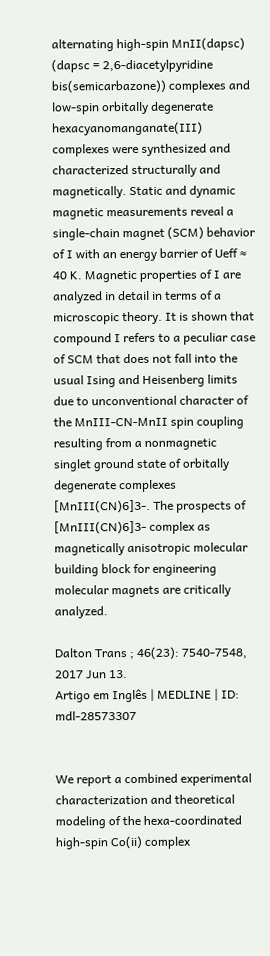alternating high-spin MnII(dapsc) (dapsc = 2,6-diacetylpyridine bis(semicarbazone)) complexes and low-spin orbitally degenerate hexacyanomanganate(III) complexes were synthesized and characterized structurally and magnetically. Static and dynamic magnetic measurements reveal a single-chain magnet (SCM) behavior of I with an energy barrier of Ueff ≈ 40 K. Magnetic properties of I are analyzed in detail in terms of a microscopic theory. It is shown that compound I refers to a peculiar case of SCM that does not fall into the usual Ising and Heisenberg limits due to unconventional character of the MnIII-CN-MnII spin coupling resulting from a nonmagnetic singlet ground state of orbitally degenerate complexes [MnIII(CN)6]3-. The prospects of [MnIII(CN)6]3- complex as magnetically anisotropic molecular building block for engineering molecular magnets are critically analyzed.

Dalton Trans ; 46(23): 7540-7548, 2017 Jun 13.
Artigo em Inglês | MEDLINE | ID: mdl-28573307


We report a combined experimental characterization and theoretical modeling of the hexa-coordinated high-spin Co(ii) complex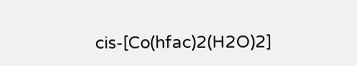cis-[Co(hfac)2(H2O)2]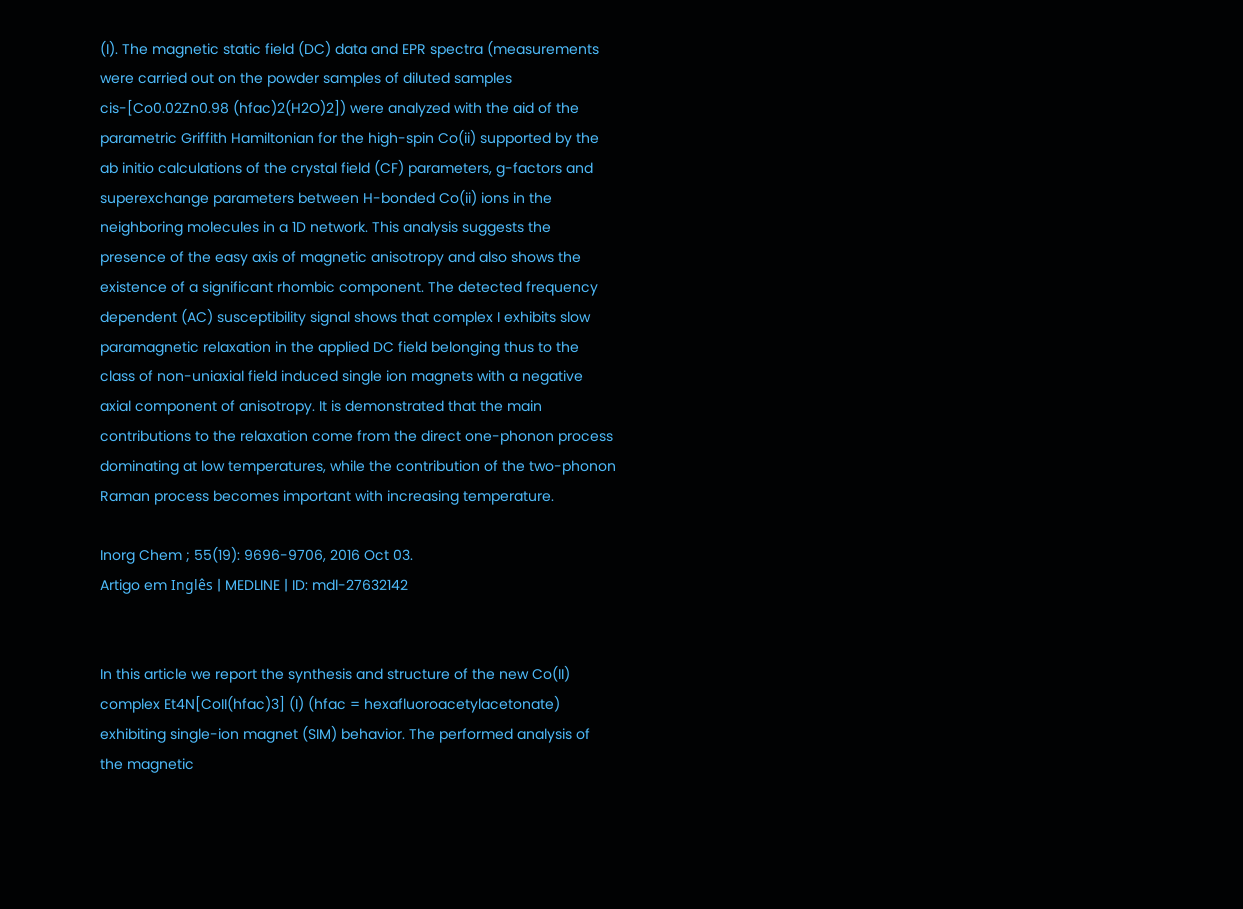(I). The magnetic static field (DC) data and EPR spectra (measurements were carried out on the powder samples of diluted samples cis-[Co0.02Zn0.98 (hfac)2(H2O)2]) were analyzed with the aid of the parametric Griffith Hamiltonian for the high-spin Co(ii) supported by the ab initio calculations of the crystal field (CF) parameters, g-factors and superexchange parameters between H-bonded Co(ii) ions in the neighboring molecules in a 1D network. This analysis suggests the presence of the easy axis of magnetic anisotropy and also shows the existence of a significant rhombic component. The detected frequency dependent (AC) susceptibility signal shows that complex I exhibits slow paramagnetic relaxation in the applied DC field belonging thus to the class of non-uniaxial field induced single ion magnets with a negative axial component of anisotropy. It is demonstrated that the main contributions to the relaxation come from the direct one-phonon process dominating at low temperatures, while the contribution of the two-phonon Raman process becomes important with increasing temperature.

Inorg Chem ; 55(19): 9696-9706, 2016 Oct 03.
Artigo em Inglês | MEDLINE | ID: mdl-27632142


In this article we report the synthesis and structure of the new Co(II) complex Et4N[CoII(hfac)3] (I) (hfac = hexafluoroacetylacetonate) exhibiting single-ion magnet (SIM) behavior. The performed analysis of the magnetic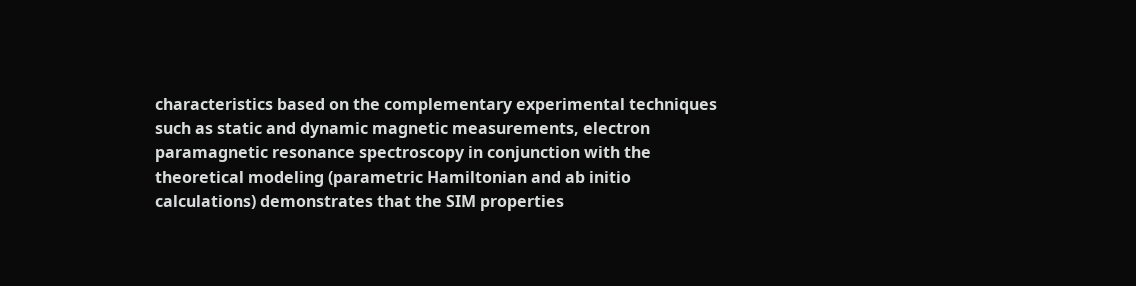characteristics based on the complementary experimental techniques such as static and dynamic magnetic measurements, electron paramagnetic resonance spectroscopy in conjunction with the theoretical modeling (parametric Hamiltonian and ab initio calculations) demonstrates that the SIM properties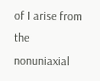of I arise from the nonuniaxial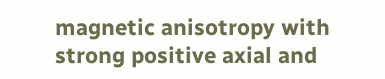magnetic anisotropy with strong positive axial and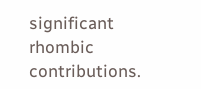significant rhombic contributions.